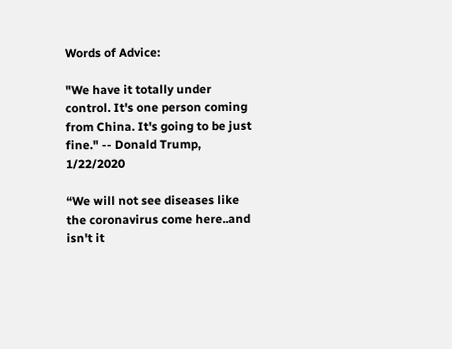Words of Advice:

"We have it totally under control. It's one person coming from China. It's going to be just fine." -- Donald Trump, 1/22/2020

“We will not see diseases like the coronavirus come here..and isn't it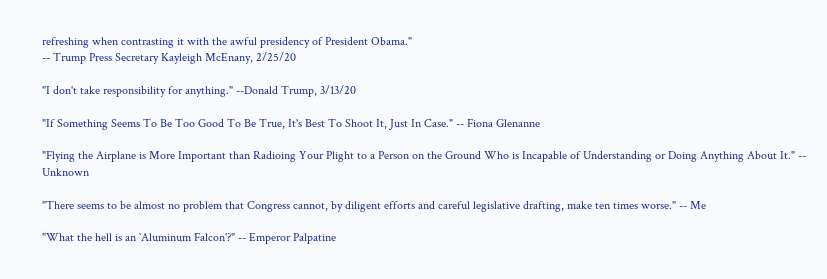refreshing when contrasting it with the awful presidency of President Obama."
-- Trump Press Secretary Kayleigh McEnany, 2/25/20

"I don't take responsibility for anything." --Donald Trump, 3/13/20

"If Something Seems To Be Too Good To Be True, It's Best To Shoot It, Just In Case." -- Fiona Glenanne

"Flying the Airplane is More Important than Radioing Your Plight to a Person on the Ground Who is Incapable of Understanding or Doing Anything About It." -- Unknown

"There seems to be almost no problem that Congress cannot, by diligent efforts and careful legislative drafting, make ten times worse." -- Me

"What the hell is an `Aluminum Falcon'?" -- Emperor Palpatine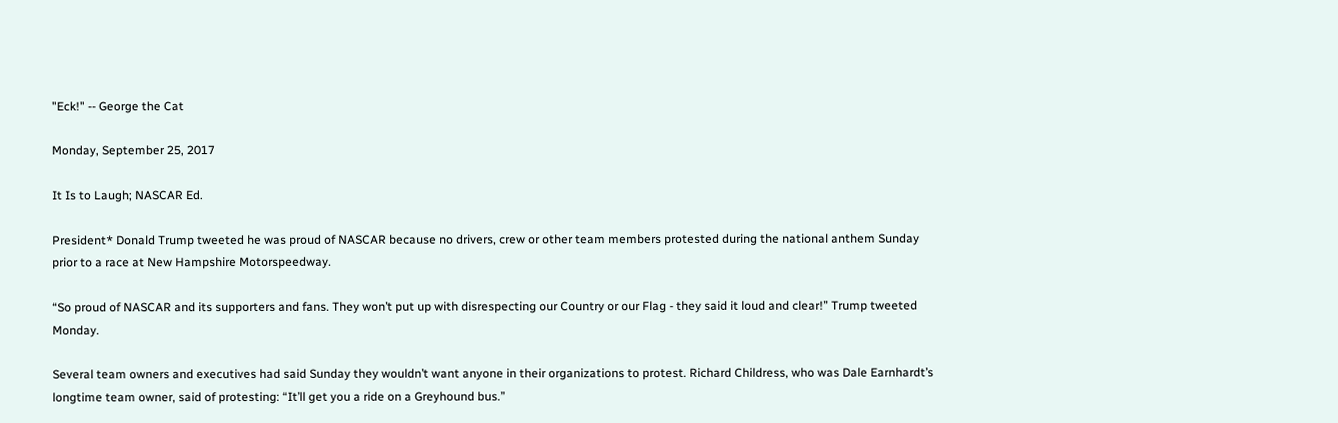"Eck!" -- George the Cat

Monday, September 25, 2017

It Is to Laugh; NASCAR Ed.

President* Donald Trump tweeted he was proud of NASCAR because no drivers, crew or other team members protested during the national anthem Sunday prior to a race at New Hampshire Motorspeedway.

“So proud of NASCAR and its supporters and fans. They won’t put up with disrespecting our Country or our Flag - they said it loud and clear!” Trump tweeted Monday.

Several team owners and executives had said Sunday they wouldn’t want anyone in their organizations to protest. Richard Childress, who was Dale Earnhardt’s longtime team owner, said of protesting: “It’ll get you a ride on a Greyhound bus.”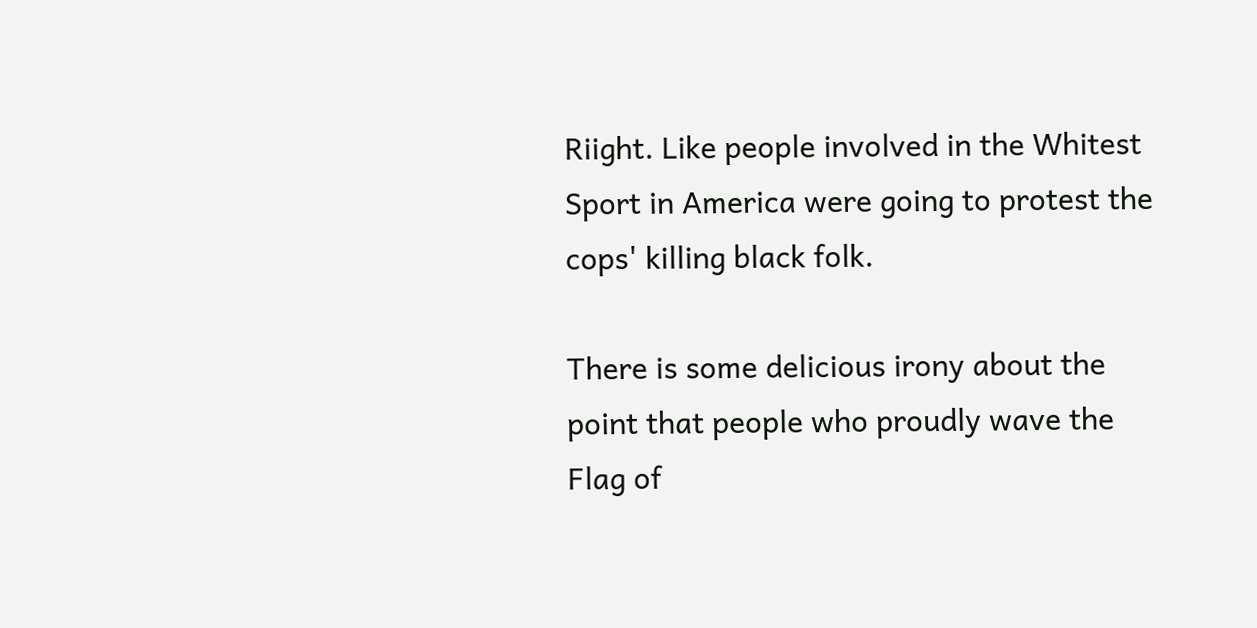Riight. Like people involved in the Whitest Sport in America were going to protest the cops' killing black folk.

There is some delicious irony about the point that people who proudly wave the Flag of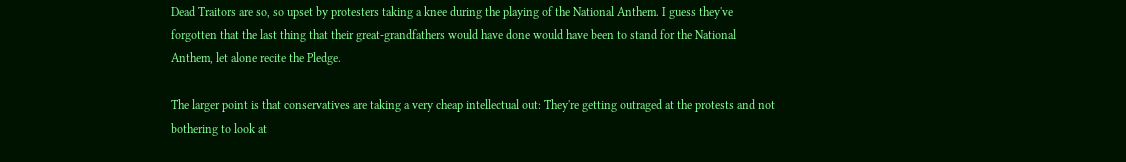Dead Traitors are so, so upset by protesters taking a knee during the playing of the National Anthem. I guess they've forgotten that the last thing that their great-grandfathers would have done would have been to stand for the National Anthem, let alone recite the Pledge.

The larger point is that conservatives are taking a very cheap intellectual out: They're getting outraged at the protests and not bothering to look at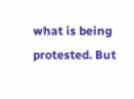what is being protested. But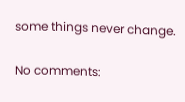some things never change.

No comments: